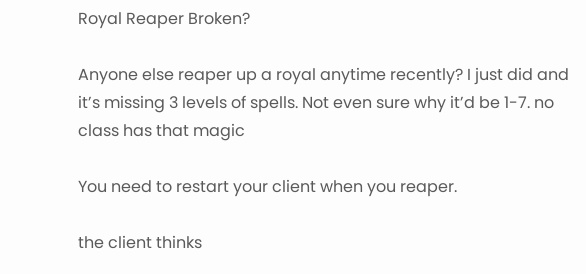Royal Reaper Broken?

Anyone else reaper up a royal anytime recently? I just did and it’s missing 3 levels of spells. Not even sure why it’d be 1-7. no class has that magic

You need to restart your client when you reaper.

the client thinks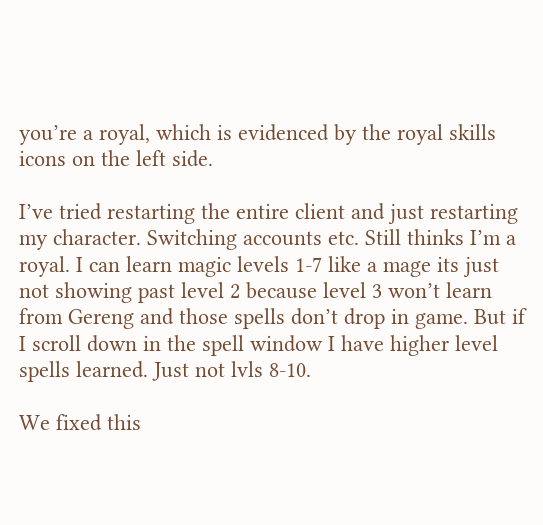you’re a royal, which is evidenced by the royal skills icons on the left side.

I’ve tried restarting the entire client and just restarting my character. Switching accounts etc. Still thinks I’m a royal. I can learn magic levels 1-7 like a mage its just not showing past level 2 because level 3 won’t learn from Gereng and those spells don’t drop in game. But if I scroll down in the spell window I have higher level spells learned. Just not lvls 8-10.

We fixed this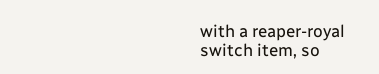with a reaper-royal switch item, so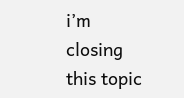i’m closing this topic